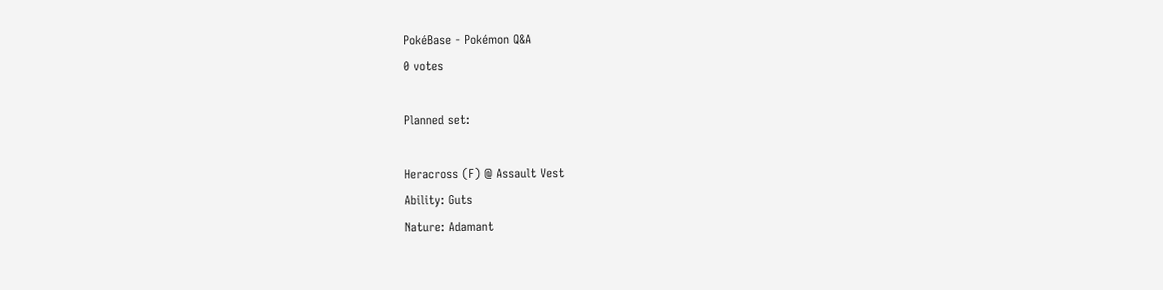PokéBase - Pokémon Q&A
0 votes

Planned set:

Heracross (F) @ Assault Vest
Ability: Guts
Nature: Adamant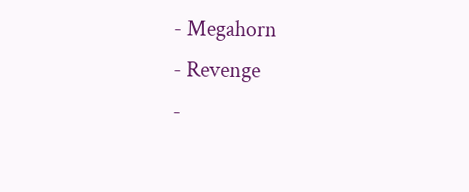- Megahorn
- Revenge
-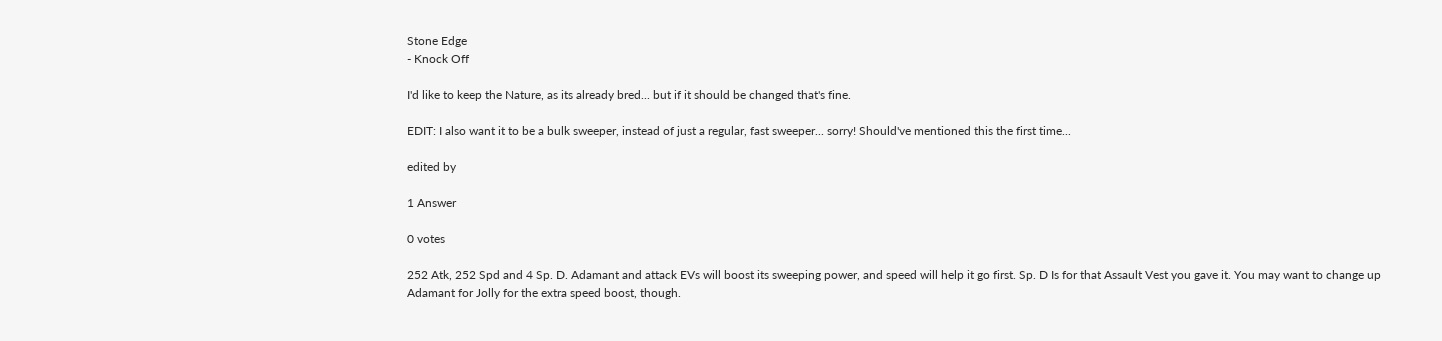Stone Edge
- Knock Off

I'd like to keep the Nature, as its already bred... but if it should be changed that's fine.

EDIT: I also want it to be a bulk sweeper, instead of just a regular, fast sweeper... sorry! Should've mentioned this the first time...

edited by

1 Answer

0 votes

252 Atk, 252 Spd and 4 Sp. D. Adamant and attack EVs will boost its sweeping power, and speed will help it go first. Sp. D Is for that Assault Vest you gave it. You may want to change up Adamant for Jolly for the extra speed boost, though.